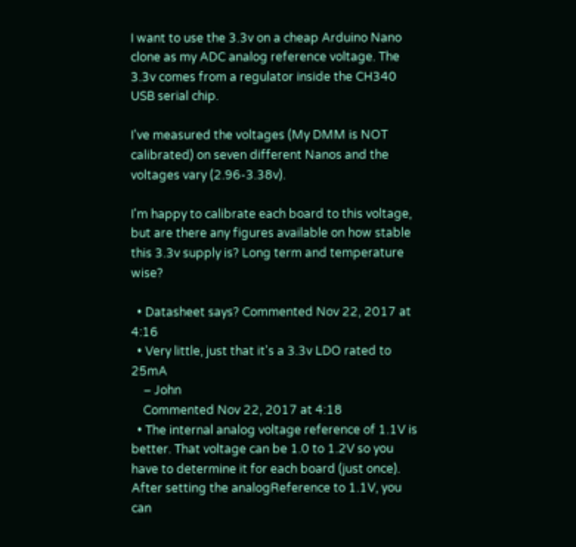I want to use the 3.3v on a cheap Arduino Nano clone as my ADC analog reference voltage. The 3.3v comes from a regulator inside the CH340 USB serial chip.

I've measured the voltages (My DMM is NOT calibrated) on seven different Nanos and the voltages vary (2.96-3.38v).

I'm happy to calibrate each board to this voltage, but are there any figures available on how stable this 3.3v supply is? Long term and temperature wise?

  • Datasheet says? Commented Nov 22, 2017 at 4:16
  • Very little, just that it's a 3.3v LDO rated to 25mA
    – John
    Commented Nov 22, 2017 at 4:18
  • The internal analog voltage reference of 1.1V is better. That voltage can be 1.0 to 1.2V so you have to determine it for each board (just once). After setting the analogReference to 1.1V, you can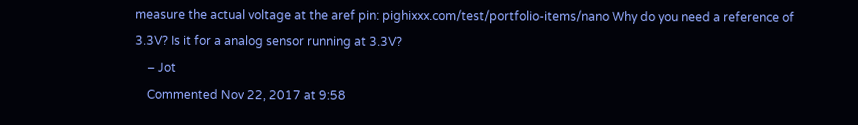measure the actual voltage at the aref pin: pighixxx.com/test/portfolio-items/nano Why do you need a reference of 3.3V? Is it for a analog sensor running at 3.3V?
    – Jot
    Commented Nov 22, 2017 at 9:58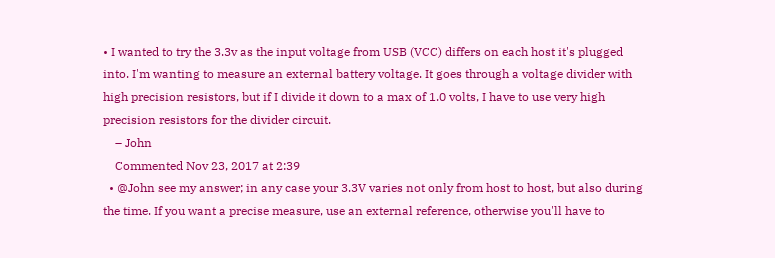• I wanted to try the 3.3v as the input voltage from USB (VCC) differs on each host it's plugged into. I'm wanting to measure an external battery voltage. It goes through a voltage divider with high precision resistors, but if I divide it down to a max of 1.0 volts, I have to use very high precision resistors for the divider circuit.
    – John
    Commented Nov 23, 2017 at 2:39
  • @John see my answer; in any case your 3.3V varies not only from host to host, but also during the time. If you want a precise measure, use an external reference, otherwise you'll have to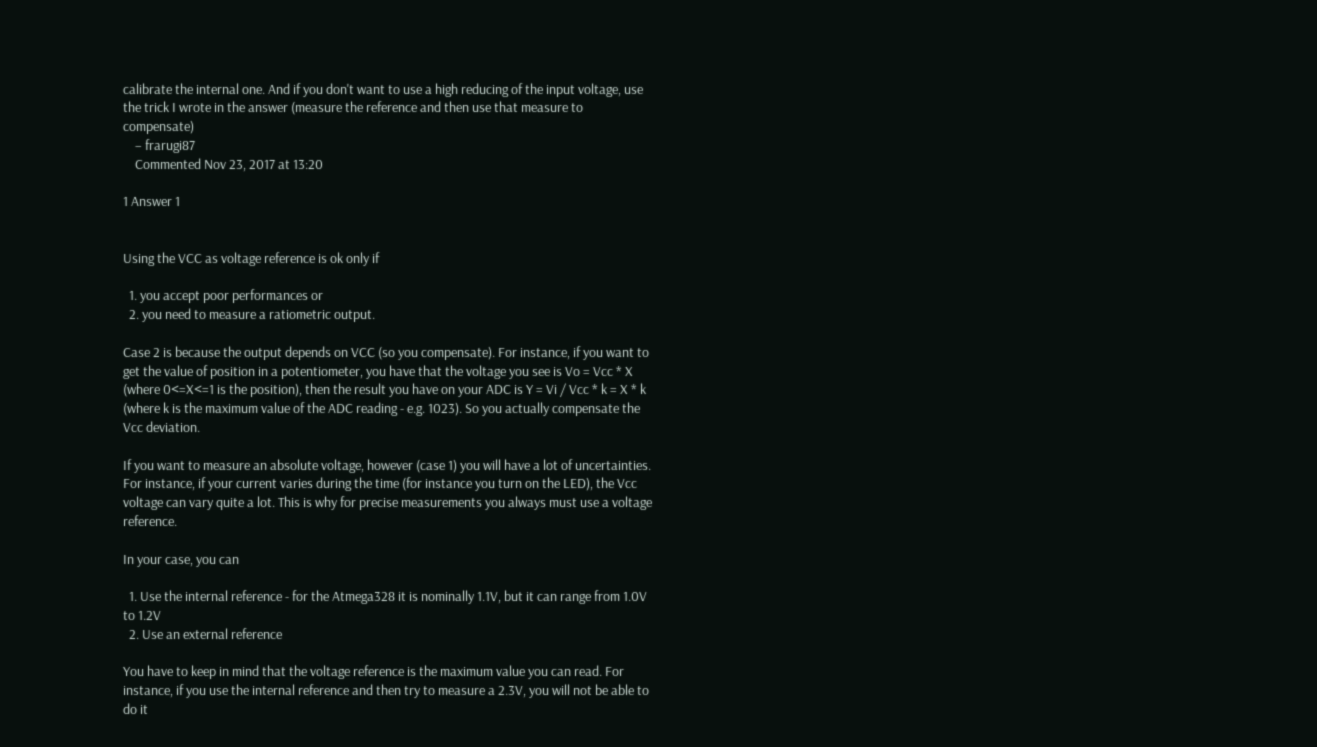calibrate the internal one. And if you don't want to use a high reducing of the input voltage, use the trick I wrote in the answer (measure the reference and then use that measure to compensate)
    – frarugi87
    Commented Nov 23, 2017 at 13:20

1 Answer 1


Using the VCC as voltage reference is ok only if

  1. you accept poor performances or
  2. you need to measure a ratiometric output.

Case 2 is because the output depends on VCC (so you compensate). For instance, if you want to get the value of position in a potentiometer, you have that the voltage you see is Vo = Vcc * X (where 0<=X<=1 is the position), then the result you have on your ADC is Y = Vi / Vcc * k = X * k (where k is the maximum value of the ADC reading - e.g. 1023). So you actually compensate the Vcc deviation.

If you want to measure an absolute voltage, however (case 1) you will have a lot of uncertainties. For instance, if your current varies during the time (for instance you turn on the LED), the Vcc voltage can vary quite a lot. This is why for precise measurements you always must use a voltage reference.

In your case, you can

  1. Use the internal reference - for the Atmega328 it is nominally 1.1V, but it can range from 1.0V to 1.2V
  2. Use an external reference

You have to keep in mind that the voltage reference is the maximum value you can read. For instance, if you use the internal reference and then try to measure a 2.3V, you will not be able to do it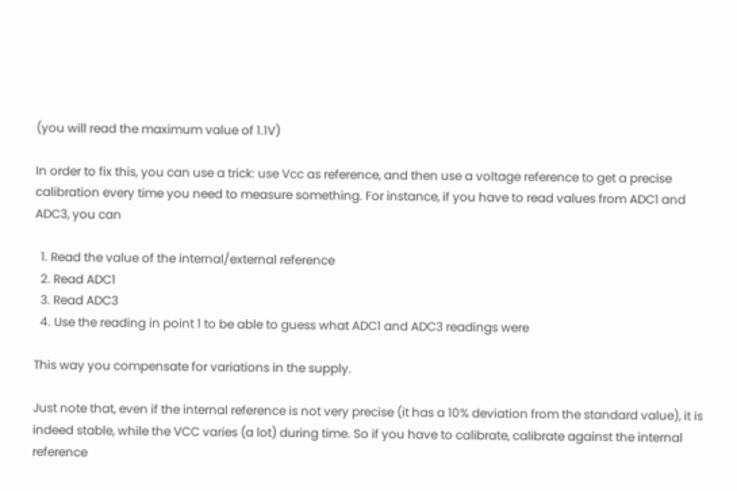(you will read the maximum value of 1.1V)

In order to fix this, you can use a trick: use Vcc as reference, and then use a voltage reference to get a precise calibration every time you need to measure something. For instance, if you have to read values from ADC1 and ADC3, you can

  1. Read the value of the internal/external reference
  2. Read ADC1
  3. Read ADC3
  4. Use the reading in point 1 to be able to guess what ADC1 and ADC3 readings were

This way you compensate for variations in the supply.

Just note that, even if the internal reference is not very precise (it has a 10% deviation from the standard value), it is indeed stable, while the VCC varies (a lot) during time. So if you have to calibrate, calibrate against the internal reference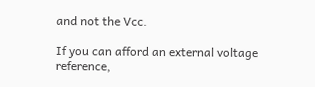and not the Vcc.

If you can afford an external voltage reference,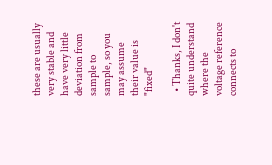these are usually very stable and have very little deviation from sample to sample, so you may assume their value is "fixed"

  • Thanks, I don't quite understand where the voltage reference connects to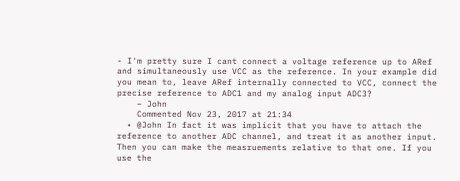- I'm pretty sure I cant connect a voltage reference up to ARef and simultaneously use VCC as the reference. In your example did you mean to, leave ARef internally connected to VCC, connect the precise reference to ADC1 and my analog input ADC3?
    – John
    Commented Nov 23, 2017 at 21:34
  • @John In fact it was implicit that you have to attach the reference to another ADC channel, and treat it as another input. Then you can make the measruements relative to that one. If you use the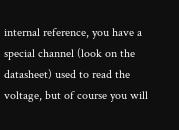internal reference, you have a special channel (look on the datasheet) used to read the voltage, but of course you will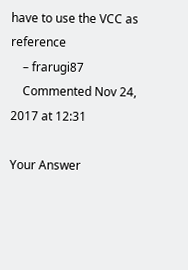have to use the VCC as reference
    – frarugi87
    Commented Nov 24, 2017 at 12:31

Your Answer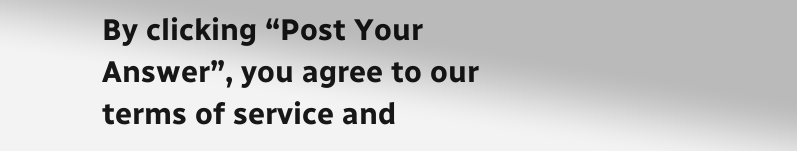By clicking “Post Your Answer”, you agree to our terms of service and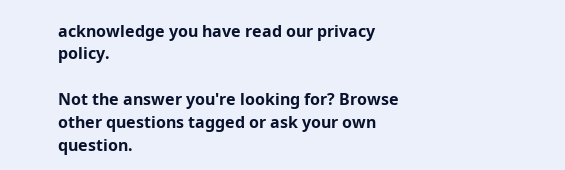acknowledge you have read our privacy policy.

Not the answer you're looking for? Browse other questions tagged or ask your own question.